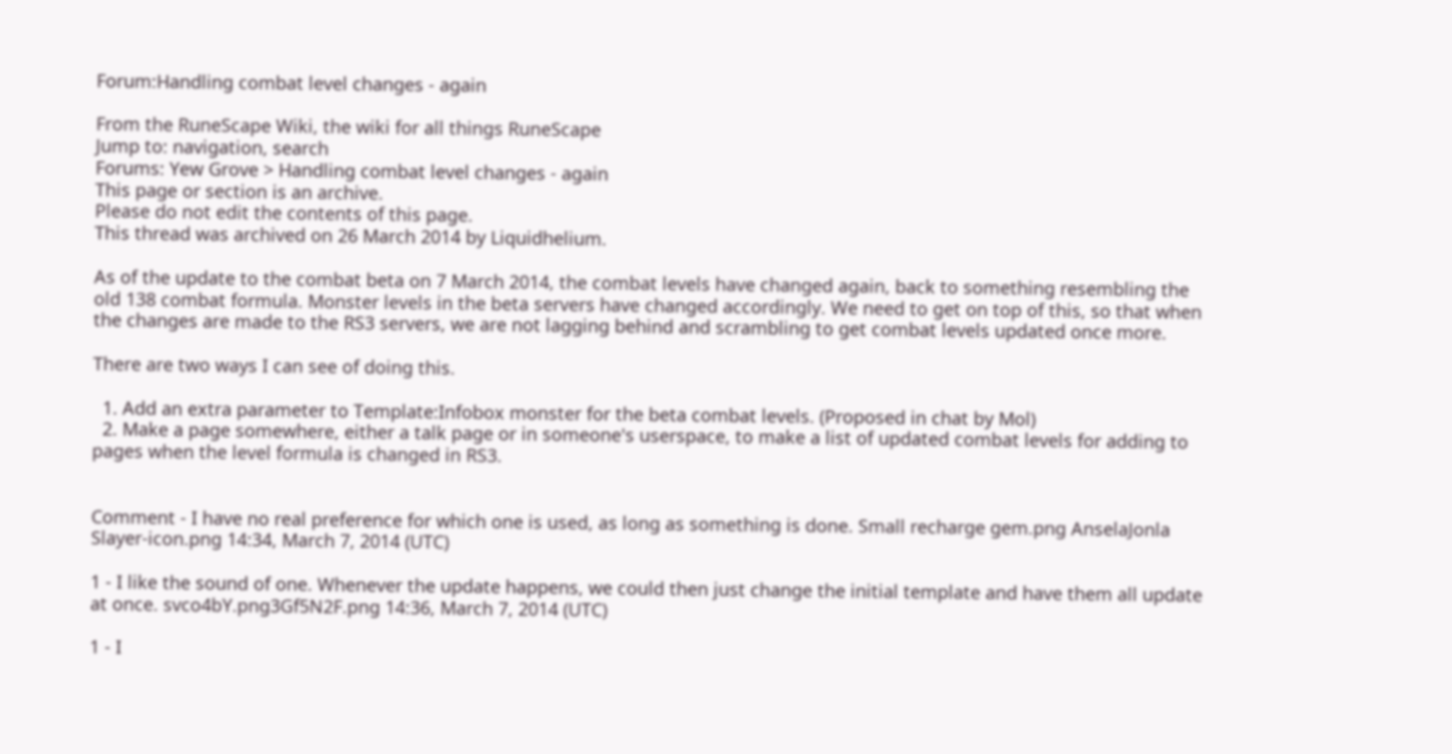Forum:Handling combat level changes - again

From the RuneScape Wiki, the wiki for all things RuneScape
Jump to: navigation, search
Forums: Yew Grove > Handling combat level changes - again
This page or section is an archive.
Please do not edit the contents of this page.
This thread was archived on 26 March 2014 by Liquidhelium.

As of the update to the combat beta on 7 March 2014, the combat levels have changed again, back to something resembling the old 138 combat formula. Monster levels in the beta servers have changed accordingly. We need to get on top of this, so that when the changes are made to the RS3 servers, we are not lagging behind and scrambling to get combat levels updated once more.

There are two ways I can see of doing this.

  1. Add an extra parameter to Template:Infobox monster for the beta combat levels. (Proposed in chat by Mol)
  2. Make a page somewhere, either a talk page or in someone's userspace, to make a list of updated combat levels for adding to pages when the level formula is changed in RS3.


Comment - I have no real preference for which one is used, as long as something is done. Small recharge gem.png AnselaJonla Slayer-icon.png 14:34, March 7, 2014 (UTC)

1 - I like the sound of one. Whenever the update happens, we could then just change the initial template and have them all update at once. svco4bY.png3Gf5N2F.png 14:36, March 7, 2014 (UTC)

1 - I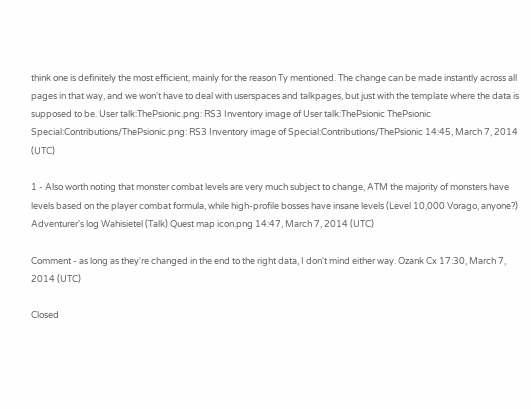think one is definitely the most efficient, mainly for the reason Ty mentioned. The change can be made instantly across all pages in that way, and we won't have to deal with userspaces and talkpages, but just with the template where the data is supposed to be. User talk:ThePsionic.png: RS3 Inventory image of User talk:ThePsionic ThePsionic Special:Contributions/ThePsionic.png: RS3 Inventory image of Special:Contributions/ThePsionic 14:45, March 7, 2014 (UTC)

1 - Also worth noting that monster combat levels are very much subject to change, ATM the majority of monsters have levels based on the player combat formula, while high-profile bosses have insane levels (Level 10,000 Vorago, anyone?) Adventurer's log Wahisietel (Talk) Quest map icon.png 14:47, March 7, 2014 (UTC)

Comment - as long as they're changed in the end to the right data, I don't mind either way. Ozank Cx 17:30, March 7, 2014 (UTC)

Closed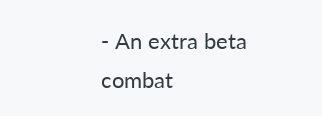- An extra beta combat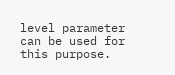level parameter can be used for this purpose.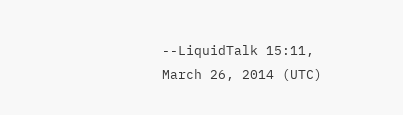--LiquidTalk 15:11, March 26, 2014 (UTC)